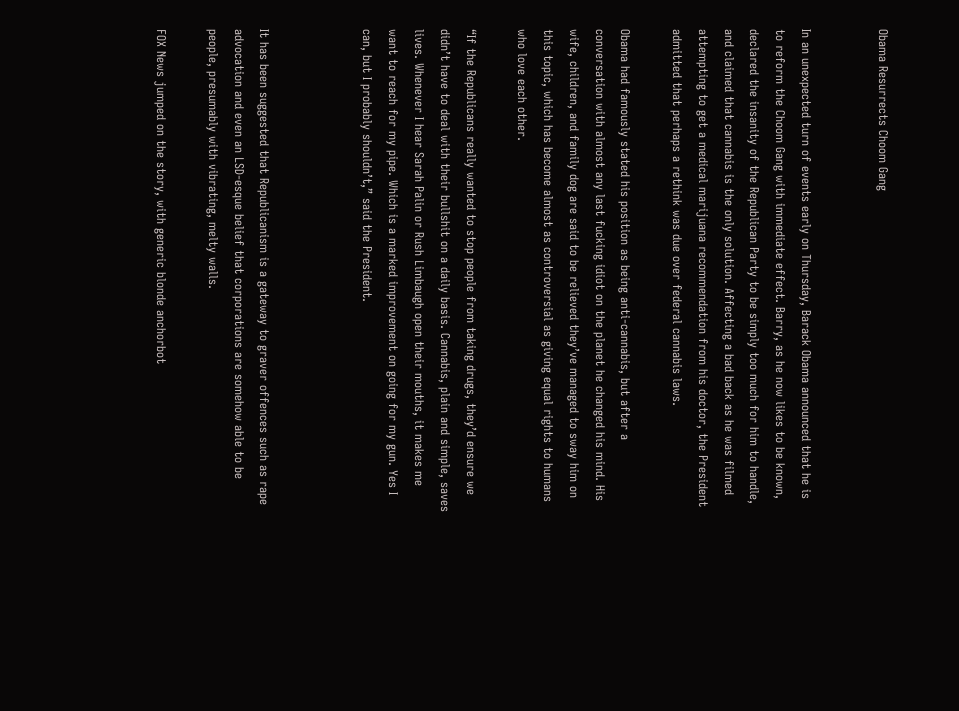Obama Resurrects Choom Gang


In an unexpected turn of events early on Thursday, Barack Obama announced that he is to reform the Choom Gang with immediate effect. Barry, as he now likes to be known, declared the insanity of the Republican Party to be simply too much for him to handle, and claimed that cannabis is the only solution. Affecting a bad back as he was filmed attempting to get a medical marijuana recommendation from his doctor, the President admitted that perhaps a rethink was due over federal cannabis laws.

Obama had famously stated his position as being anti-cannabis, but after a conversation with almost any last fucking idiot on the planet he changed his mind. His wife, children, and family dog are said to be relieved they’ve managed to sway him on this topic, which has become almost as controversial as giving equal rights to humans who love each other.

“If the Republicans really wanted to stop people from taking drugs, they’d ensure we didn’t have to deal with their bullshit on a daily basis. Cannabis, plain and simple, saves lives. Whenever I hear Sarah Palin or Rush Limbaugh open their mouths, it makes me want to reach for my pipe. Which is a marked improvement on going for my gun. Yes I can, but I probably shouldn’t,” said the President.



It has been suggested that Republicanism is a gateway to graver offences such as rape advocation and even an LSD-esque belief that corporations are somehow able to be people, presumably with vibrating, melty walls.

FOX News jumped on the story, with generic blonde anchorbot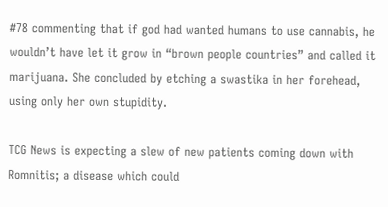#78 commenting that if god had wanted humans to use cannabis, he wouldn’t have let it grow in “brown people countries” and called it marijuana. She concluded by etching a swastika in her forehead, using only her own stupidity.

TCG News is expecting a slew of new patients coming down with Romnitis; a disease which could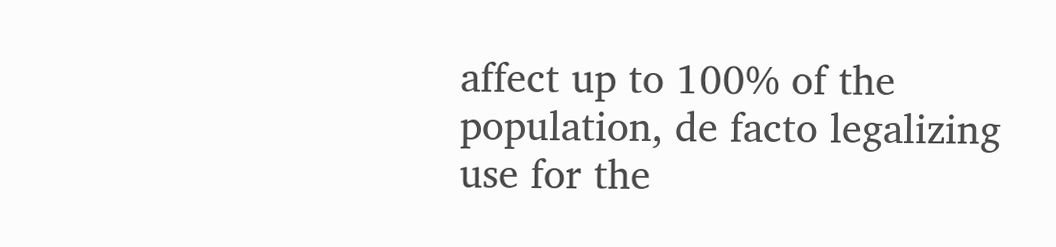affect up to 100% of the population, de facto legalizing use for the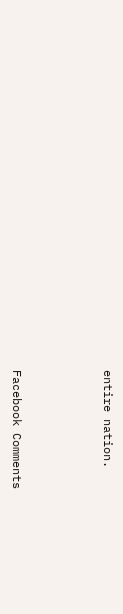entire nation.



Facebook Comments